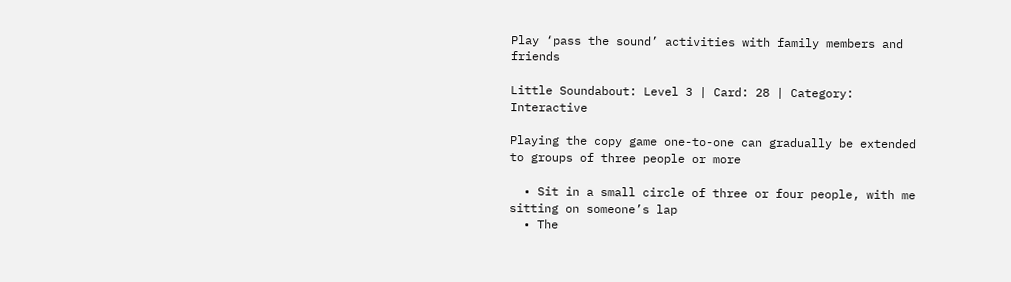Play ‘pass the sound’ activities with family members and friends

Little Soundabout: Level 3 | Card: 28 | Category: Interactive

Playing the copy game one-to-one can gradually be extended to groups of three people or more

  • Sit in a small circle of three or four people, with me sitting on someone’s lap
  • The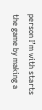person I’m with starts the game by making a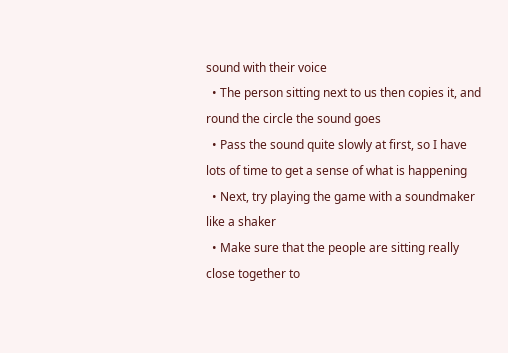sound with their voice
  • The person sitting next to us then copies it, and round the circle the sound goes
  • Pass the sound quite slowly at first, so I have lots of time to get a sense of what is happening
  • Next, try playing the game with a soundmaker like a shaker
  • Make sure that the people are sitting really close together to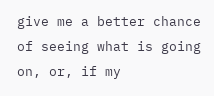give me a better chance of seeing what is going on, or, if my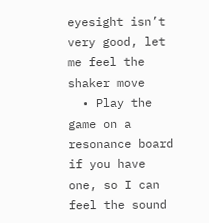eyesight isn’t very good, let me feel the shaker move
  • Play the game on a resonance board if you have one, so I can feel the sound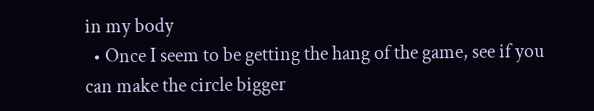in my body
  • Once I seem to be getting the hang of the game, see if you can make the circle bigger